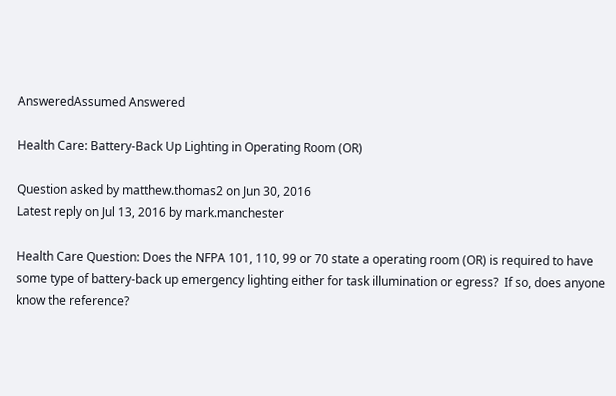AnsweredAssumed Answered

Health Care: Battery-Back Up Lighting in Operating Room (OR)

Question asked by matthew.thomas2 on Jun 30, 2016
Latest reply on Jul 13, 2016 by mark.manchester

Health Care Question: Does the NFPA 101, 110, 99 or 70 state a operating room (OR) is required to have some type of battery-back up emergency lighting either for task illumination or egress?  If so, does anyone know the reference?